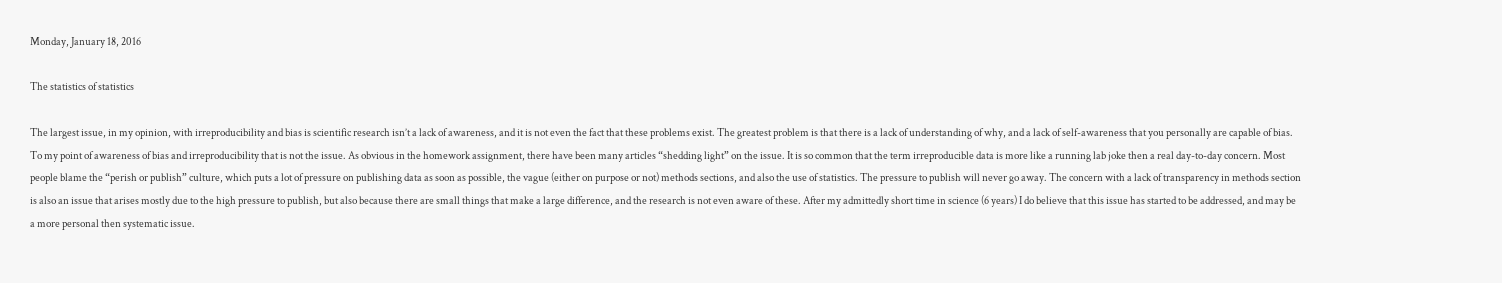Monday, January 18, 2016

The statistics of statistics

The largest issue, in my opinion, with irreproducibility and bias is scientific research isn’t a lack of awareness, and it is not even the fact that these problems exist. The greatest problem is that there is a lack of understanding of why, and a lack of self-awareness that you personally are capable of bias. To my point of awareness of bias and irreproducibility that is not the issue. As obvious in the homework assignment, there have been many articles “shedding light” on the issue. It is so common that the term irreproducible data is more like a running lab joke then a real day-to-day concern. Most people blame the “perish or publish” culture, which puts a lot of pressure on publishing data as soon as possible, the vague (either on purpose or not) methods sections, and also the use of statistics. The pressure to publish will never go away. The concern with a lack of transparency in methods section is also an issue that arises mostly due to the high pressure to publish, but also because there are small things that make a large difference, and the research is not even aware of these. After my admittedly short time in science (6 years) I do believe that this issue has started to be addressed, and may be a more personal then systematic issue.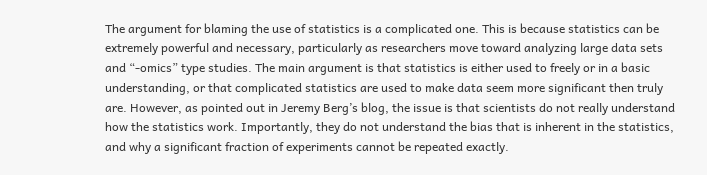The argument for blaming the use of statistics is a complicated one. This is because statistics can be extremely powerful and necessary, particularly as researchers move toward analyzing large data sets and “-omics” type studies. The main argument is that statistics is either used to freely or in a basic understanding, or that complicated statistics are used to make data seem more significant then truly are. However, as pointed out in Jeremy Berg’s blog, the issue is that scientists do not really understand how the statistics work. Importantly, they do not understand the bias that is inherent in the statistics, and why a significant fraction of experiments cannot be repeated exactly.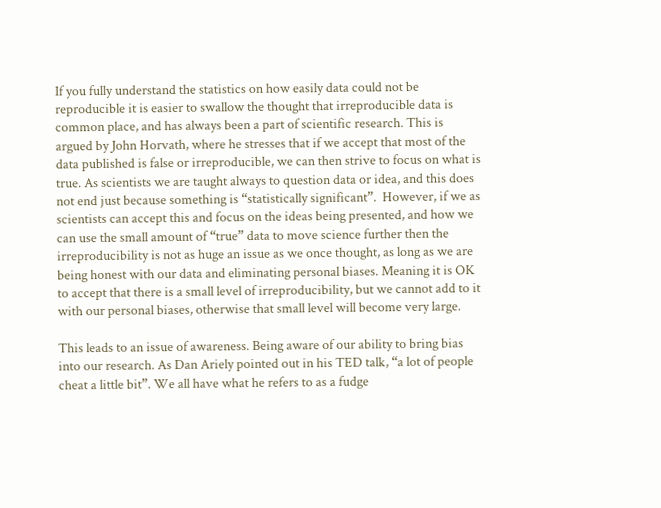If you fully understand the statistics on how easily data could not be reproducible it is easier to swallow the thought that irreproducible data is common place, and has always been a part of scientific research. This is argued by John Horvath, where he stresses that if we accept that most of the data published is false or irreproducible, we can then strive to focus on what is true. As scientists we are taught always to question data or idea, and this does not end just because something is “statistically significant”.  However, if we as scientists can accept this and focus on the ideas being presented, and how we can use the small amount of “true” data to move science further then the irreproducibility is not as huge an issue as we once thought, as long as we are being honest with our data and eliminating personal biases. Meaning it is OK to accept that there is a small level of irreproducibility, but we cannot add to it with our personal biases, otherwise that small level will become very large.

This leads to an issue of awareness. Being aware of our ability to bring bias into our research. As Dan Ariely pointed out in his TED talk, “a lot of people cheat a little bit”. We all have what he refers to as a fudge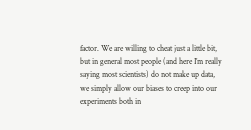factor. We are willing to cheat just a little bit, but in general most people (and here I’m really saying most scientists) do not make up data, we simply allow our biases to creep into our experiments both in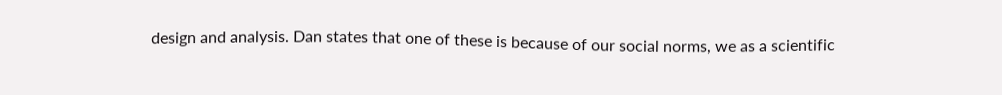design and analysis. Dan states that one of these is because of our social norms, we as a scientific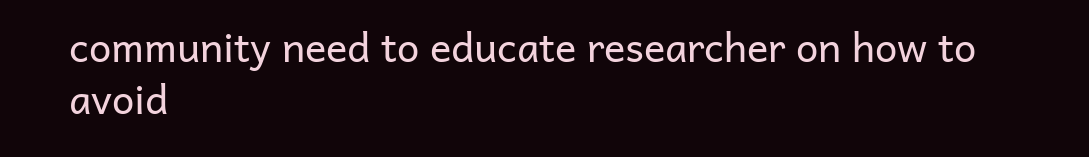community need to educate researcher on how to avoid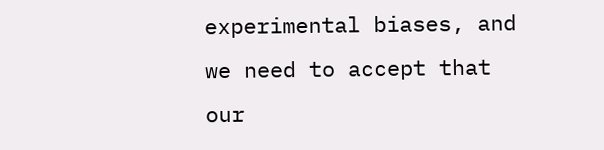experimental biases, and we need to accept that our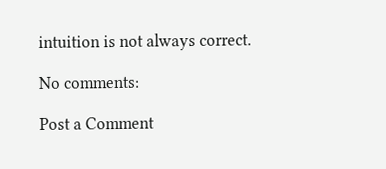intuition is not always correct.

No comments:

Post a Comment